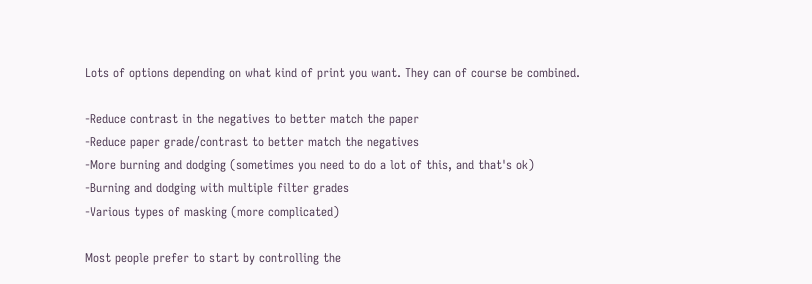Lots of options depending on what kind of print you want. They can of course be combined.

-Reduce contrast in the negatives to better match the paper
-Reduce paper grade/contrast to better match the negatives
-More burning and dodging (sometimes you need to do a lot of this, and that's ok)
-Burning and dodging with multiple filter grades
-Various types of masking (more complicated)

Most people prefer to start by controlling the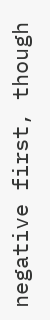negative first, though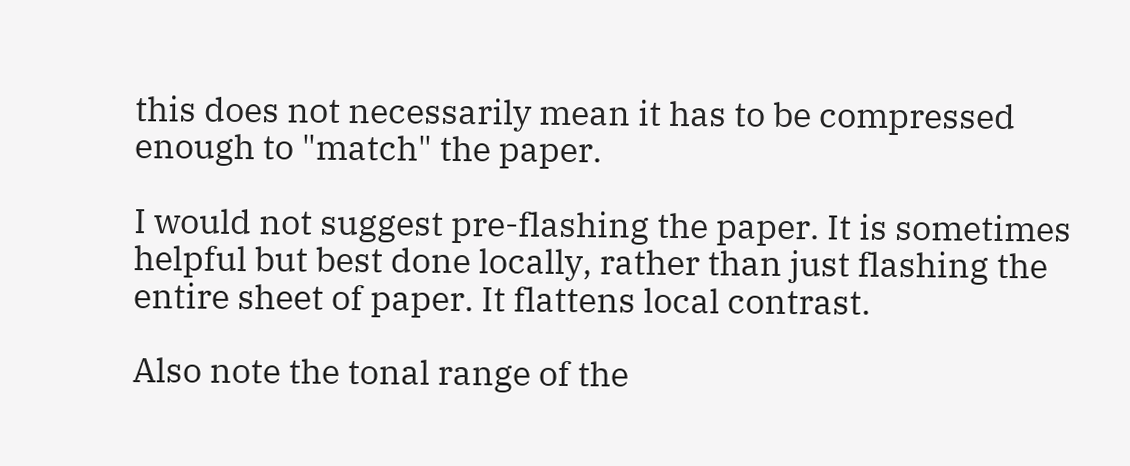this does not necessarily mean it has to be compressed enough to "match" the paper.

I would not suggest pre-flashing the paper. It is sometimes helpful but best done locally, rather than just flashing the entire sheet of paper. It flattens local contrast.

Also note the tonal range of the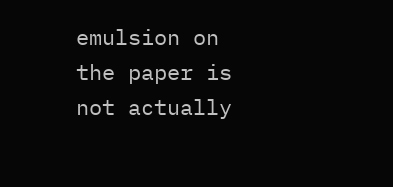emulsion on the paper is not actually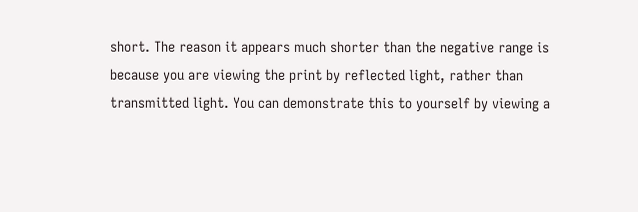short. The reason it appears much shorter than the negative range is because you are viewing the print by reflected light, rather than transmitted light. You can demonstrate this to yourself by viewing a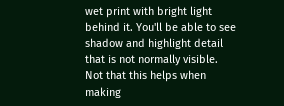wet print with bright light behind it. You'll be able to see shadow and highlight detail that is not normally visible. Not that this helps when making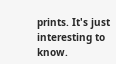prints. It's just interesting to know.